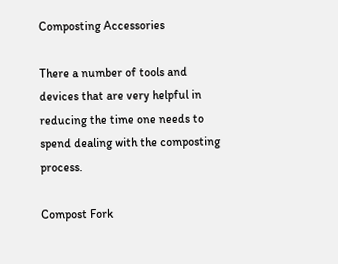Composting Accessories

There a number of tools and devices that are very helpful in reducing the time one needs to spend dealing with the composting process.

Compost Fork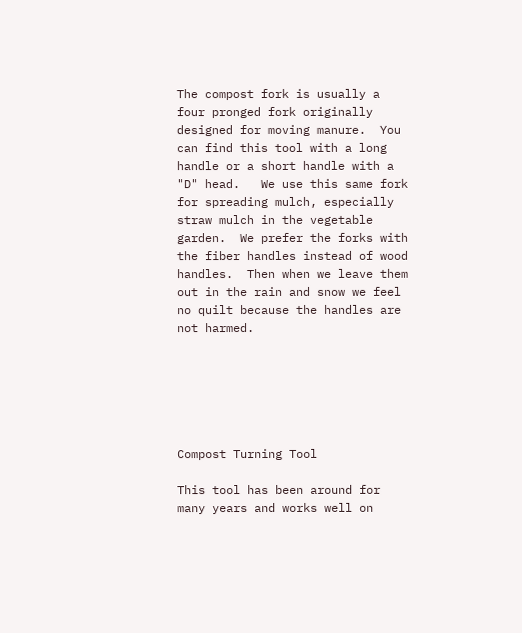The compost fork is usually a four pronged fork originally designed for moving manure.  You can find this tool with a long handle or a short handle with a "D" head.   We use this same fork for spreading mulch, especially straw mulch in the vegetable garden.  We prefer the forks with the fiber handles instead of wood handles.  Then when we leave them out in the rain and snow we feel no quilt because the handles are not harmed.






Compost Turning Tool

This tool has been around for many years and works well on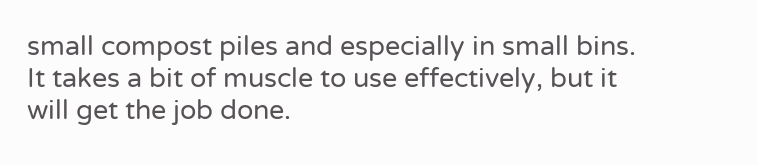small compost piles and especially in small bins.  It takes a bit of muscle to use effectively, but it will get the job done.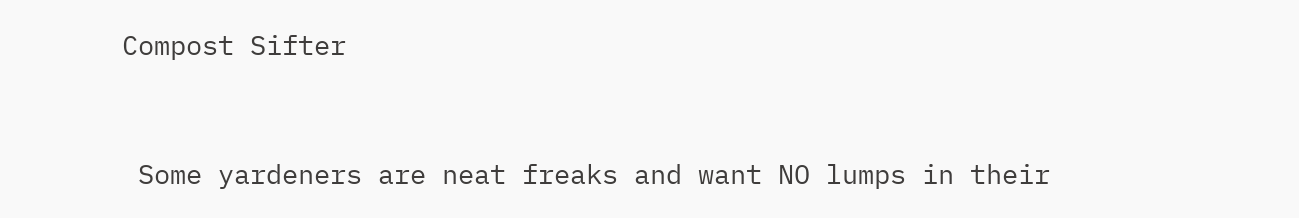Compost Sifter


 Some yardeners are neat freaks and want NO lumps in their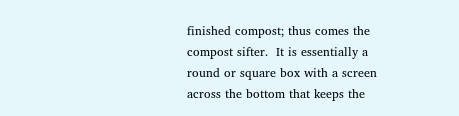finished compost; thus comes the compost sifter.  It is essentially a round or square box with a screen across the bottom that keeps the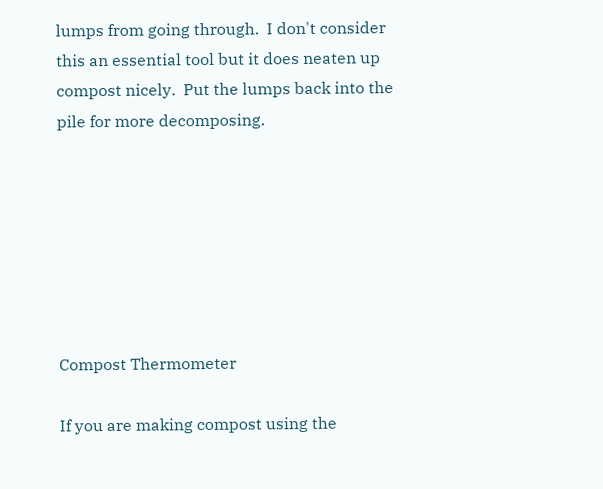lumps from going through.  I don't consider this an essential tool but it does neaten up compost nicely.  Put the lumps back into the pile for more decomposing.







Compost Thermometer

If you are making compost using the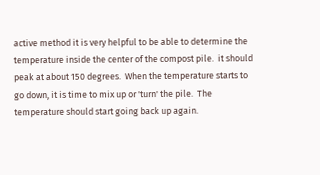active method it is very helpful to be able to determine the temperature inside the center of the compost pile.  it should peak at about 150 degrees.  When the temperature starts to go down, it is time to mix up or 'turn' the pile.  The temperature should start going back up again.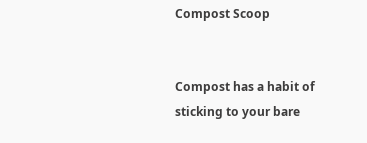Compost Scoop


Compost has a habit of sticking to your bare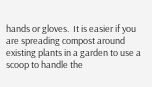hands or gloves.  It is easier if you are spreading compost around existing plants in a garden to use a scoop to handle the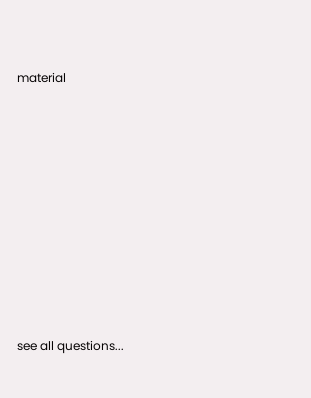material









see all questions...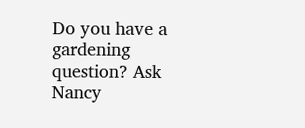Do you have a gardening question? Ask Nancy